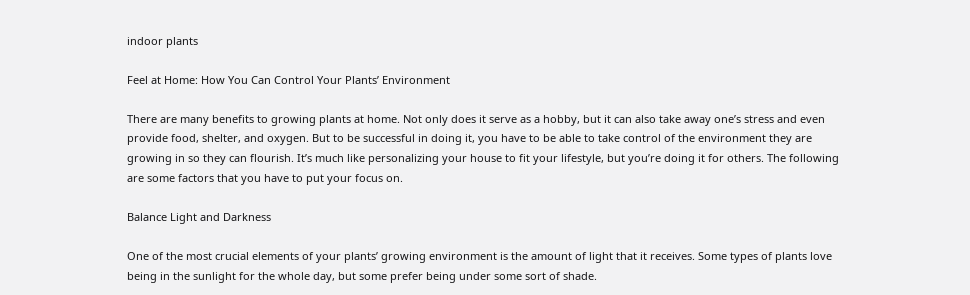indoor plants

Feel at Home: How You Can Control Your Plants’ Environment

There are many benefits to growing plants at home. Not only does it serve as a hobby, but it can also take away one’s stress and even provide food, shelter, and oxygen. But to be successful in doing it, you have to be able to take control of the environment they are growing in so they can flourish. It’s much like personalizing your house to fit your lifestyle, but you’re doing it for others. The following are some factors that you have to put your focus on.

Balance Light and Darkness

One of the most crucial elements of your plants’ growing environment is the amount of light that it receives. Some types of plants love being in the sunlight for the whole day, but some prefer being under some sort of shade.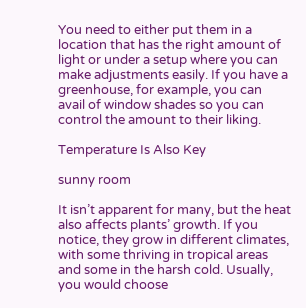You need to either put them in a location that has the right amount of light or under a setup where you can make adjustments easily. If you have a greenhouse, for example, you can avail of window shades so you can control the amount to their liking.

Temperature Is Also Key

sunny room

It isn’t apparent for many, but the heat also affects plants’ growth. If you notice, they grow in different climates, with some thriving in tropical areas and some in the harsh cold. Usually, you would choose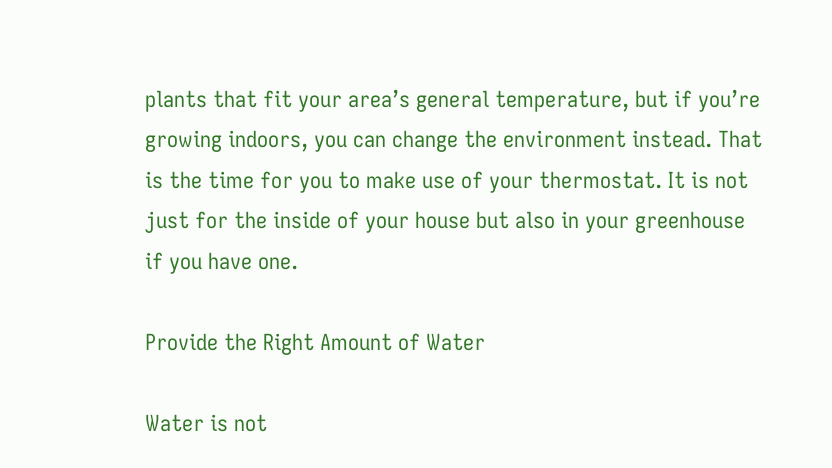plants that fit your area’s general temperature, but if you’re growing indoors, you can change the environment instead. That is the time for you to make use of your thermostat. It is not just for the inside of your house but also in your greenhouse if you have one.

Provide the Right Amount of Water

Water is not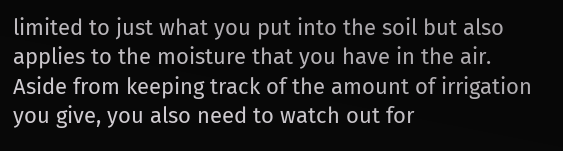limited to just what you put into the soil but also applies to the moisture that you have in the air. Aside from keeping track of the amount of irrigation you give, you also need to watch out for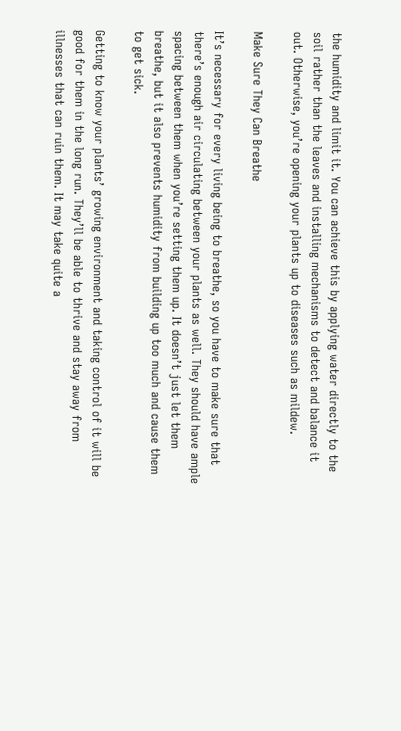the humidity and limit it. You can achieve this by applying water directly to the soil rather than the leaves and installing mechanisms to detect and balance it out. Otherwise, you’re opening your plants up to diseases such as mildew.

Make Sure They Can Breathe

It’s necessary for every living being to breathe, so you have to make sure that there’s enough air circulating between your plants as well. They should have ample spacing between them when you’re setting them up. It doesn’t just let them breathe, but it also prevents humidity from building up too much and cause them to get sick.

Getting to know your plants’ growing environment and taking control of it will be good for them in the long run. They’ll be able to thrive and stay away from illnesses that can ruin them. It may take quite a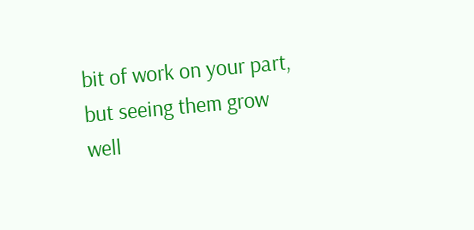bit of work on your part, but seeing them grow well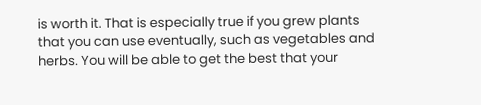is worth it. That is especially true if you grew plants that you can use eventually, such as vegetables and herbs. You will be able to get the best that your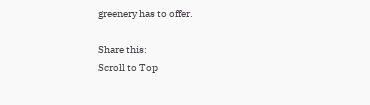greenery has to offer.

Share this:
Scroll to Top